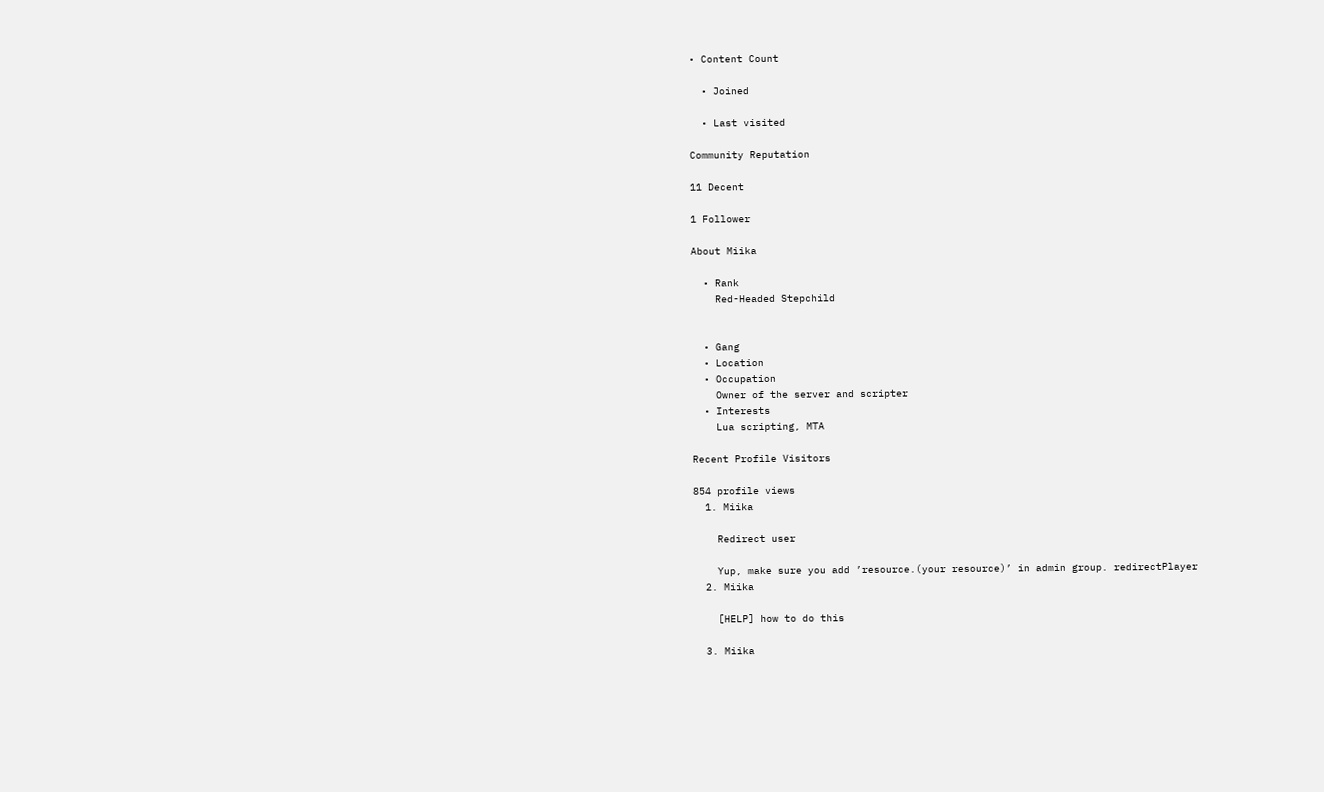• Content Count

  • Joined

  • Last visited

Community Reputation

11 Decent

1 Follower

About Miika

  • Rank
    Red-Headed Stepchild


  • Gang
  • Location
  • Occupation
    Owner of the server and scripter
  • Interests
    Lua scripting, MTA

Recent Profile Visitors

854 profile views
  1. Miika

    Redirect user

    Yup, make sure you add ’resource.(your resource)’ in admin group. redirectPlayer
  2. Miika

    [HELP] how to do this

  3. Miika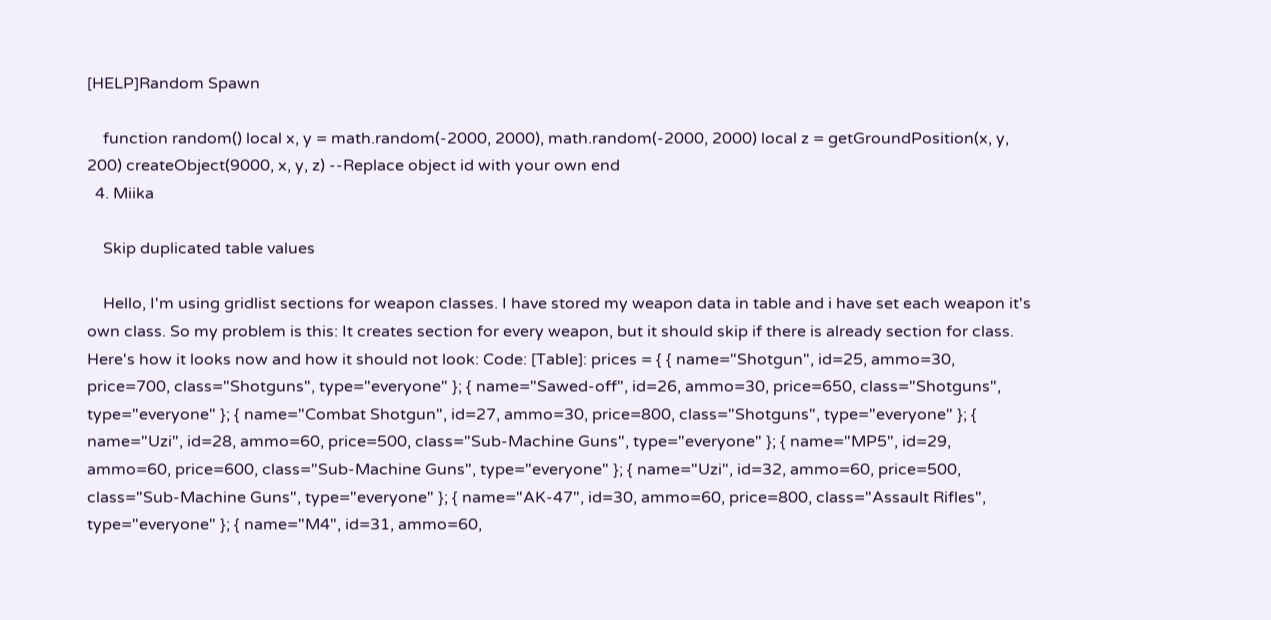[HELP]Random Spawn

    function random() local x, y = math.random(-2000, 2000), math.random(-2000, 2000) local z = getGroundPosition(x, y, 200) createObject(9000, x, y, z) --Replace object id with your own end
  4. Miika

    Skip duplicated table values

    Hello, I'm using gridlist sections for weapon classes. I have stored my weapon data in table and i have set each weapon it's own class. So my problem is this: It creates section for every weapon, but it should skip if there is already section for class. Here's how it looks now and how it should not look: Code: [Table]: prices = { { name="Shotgun", id=25, ammo=30, price=700, class="Shotguns", type="everyone" }; { name="Sawed-off", id=26, ammo=30, price=650, class="Shotguns", type="everyone" }; { name="Combat Shotgun", id=27, ammo=30, price=800, class="Shotguns", type="everyone" }; { name="Uzi", id=28, ammo=60, price=500, class="Sub-Machine Guns", type="everyone" }; { name="MP5", id=29, ammo=60, price=600, class="Sub-Machine Guns", type="everyone" }; { name="Uzi", id=32, ammo=60, price=500, class="Sub-Machine Guns", type="everyone" }; { name="AK-47", id=30, ammo=60, price=800, class="Assault Rifles", type="everyone" }; { name="M4", id=31, ammo=60,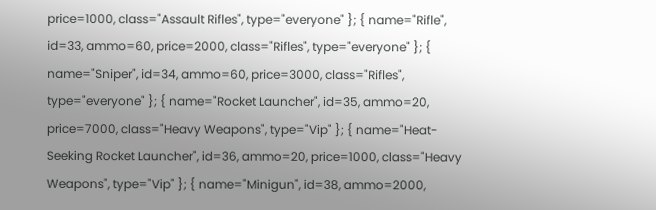price=1000, class="Assault Rifles", type="everyone" }; { name="Rifle", id=33, ammo=60, price=2000, class="Rifles", type="everyone" }; { name="Sniper", id=34, ammo=60, price=3000, class="Rifles", type="everyone" }; { name="Rocket Launcher", id=35, ammo=20, price=7000, class="Heavy Weapons", type="Vip" }; { name="Heat-Seeking Rocket Launcher", id=36, ammo=20, price=1000, class="Heavy Weapons", type="Vip" }; { name="Minigun", id=38, ammo=2000,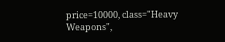price=10000, class="Heavy Weapons",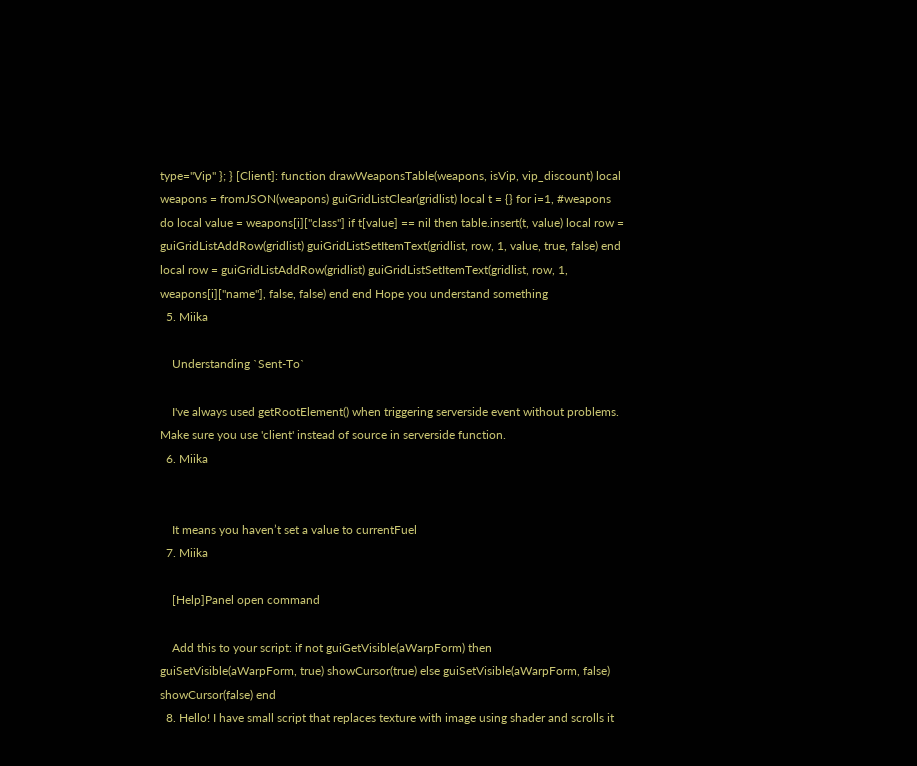type="Vip" }; } [Client]: function drawWeaponsTable(weapons, isVip, vip_discount) local weapons = fromJSON(weapons) guiGridListClear(gridlist) local t = {} for i=1, #weapons do local value = weapons[i]["class"] if t[value] == nil then table.insert(t, value) local row = guiGridListAddRow(gridlist) guiGridListSetItemText(gridlist, row, 1, value, true, false) end local row = guiGridListAddRow(gridlist) guiGridListSetItemText(gridlist, row, 1, weapons[i]["name"], false, false) end end Hope you understand something
  5. Miika

    Understanding `Sent-To`

    I've always used getRootElement() when triggering serverside event without problems. Make sure you use 'client' instead of source in serverside function.
  6. Miika


    It means you haven’t set a value to currentFuel
  7. Miika

    [Help]Panel open command

    Add this to your script: if not guiGetVisible(aWarpForm) then guiSetVisible(aWarpForm, true) showCursor(true) else guiSetVisible(aWarpForm, false) showCursor(false) end
  8. Hello! I have small script that replaces texture with image using shader and scrolls it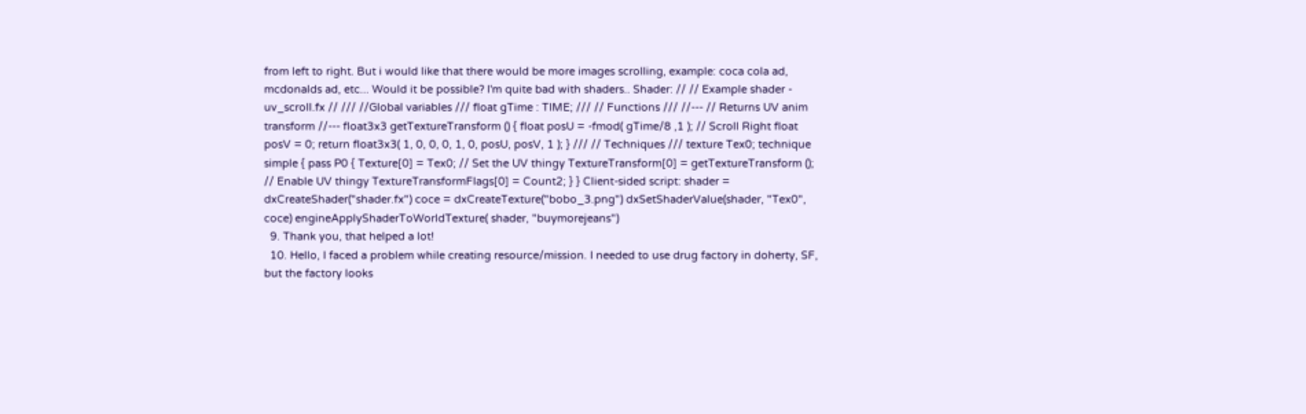from left to right. But i would like that there would be more images scrolling, example: coca cola ad, mcdonalds ad, etc... Would it be possible? I'm quite bad with shaders.. Shader: // // Example shader - uv_scroll.fx // /// //Global variables /// float gTime : TIME; /// // Functions /// //--- // Returns UV anim transform //--- float3x3 getTextureTransform () { float posU = -fmod( gTime/8 ,1 ); // Scroll Right float posV = 0; return float3x3( 1, 0, 0, 0, 1, 0, posU, posV, 1 ); } /// // Techniques /// texture Tex0; technique simple { pass P0 { Texture[0] = Tex0; // Set the UV thingy TextureTransform[0] = getTextureTransform (); // Enable UV thingy TextureTransformFlags[0] = Count2; } } Client-sided script: shader = dxCreateShader("shader.fx") coce = dxCreateTexture("bobo_3.png") dxSetShaderValue(shader, "Tex0", coce) engineApplyShaderToWorldTexture( shader, "buymorejeans")
  9. Thank you, that helped a lot!
  10. Hello, I faced a problem while creating resource/mission. I needed to use drug factory in doherty, SF, but the factory looks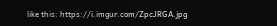like this: https://i.imgur.com/ZpcJRGA.jpg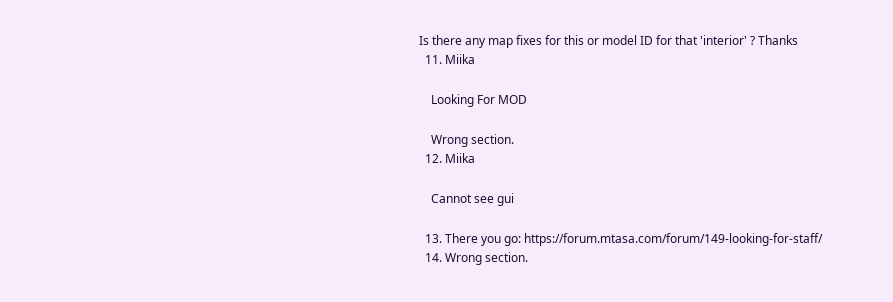Is there any map fixes for this or model ID for that 'interior' ? Thanks
  11. Miika

    Looking For MOD

    Wrong section.
  12. Miika

    Cannot see gui

  13. There you go: https://forum.mtasa.com/forum/149-looking-for-staff/
  14. Wrong section.